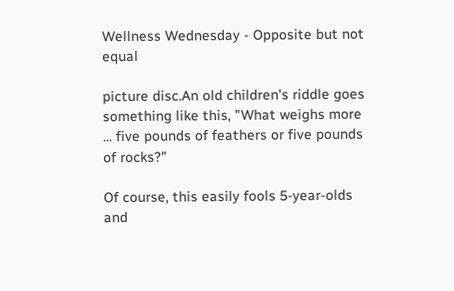Wellness Wednesday - Opposite but not equal

picture disc.An old children's riddle goes something like this, "What weighs more ... five pounds of feathers or five pounds of rocks?"

Of course, this easily fools 5-year-olds and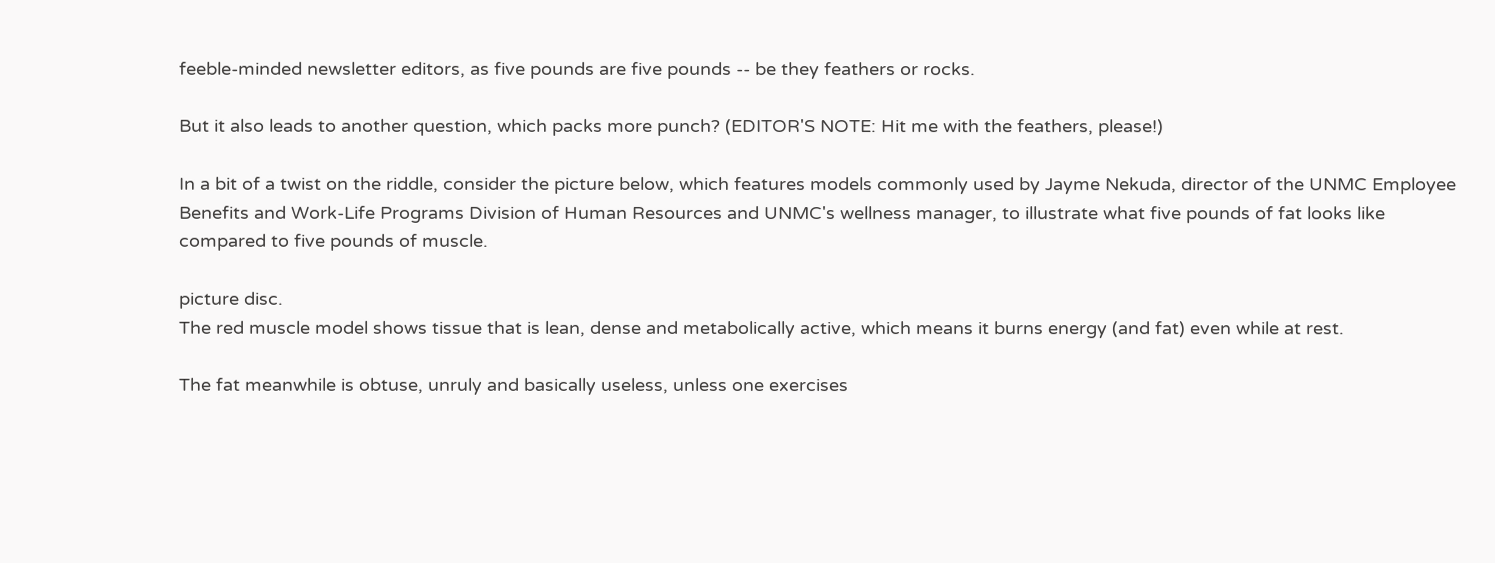feeble-minded newsletter editors, as five pounds are five pounds -- be they feathers or rocks.

But it also leads to another question, which packs more punch? (EDITOR'S NOTE: Hit me with the feathers, please!)

In a bit of a twist on the riddle, consider the picture below, which features models commonly used by Jayme Nekuda, director of the UNMC Employee Benefits and Work-Life Programs Division of Human Resources and UNMC's wellness manager, to illustrate what five pounds of fat looks like compared to five pounds of muscle.

picture disc.
The red muscle model shows tissue that is lean, dense and metabolically active, which means it burns energy (and fat) even while at rest.

The fat meanwhile is obtuse, unruly and basically useless, unless one exercises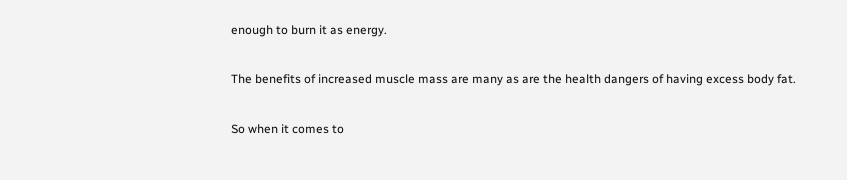enough to burn it as energy.

The benefits of increased muscle mass are many as are the health dangers of having excess body fat.

So when it comes to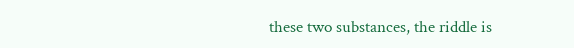these two substances, the riddle is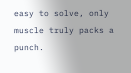easy to solve, only muscle truly packs a punch.